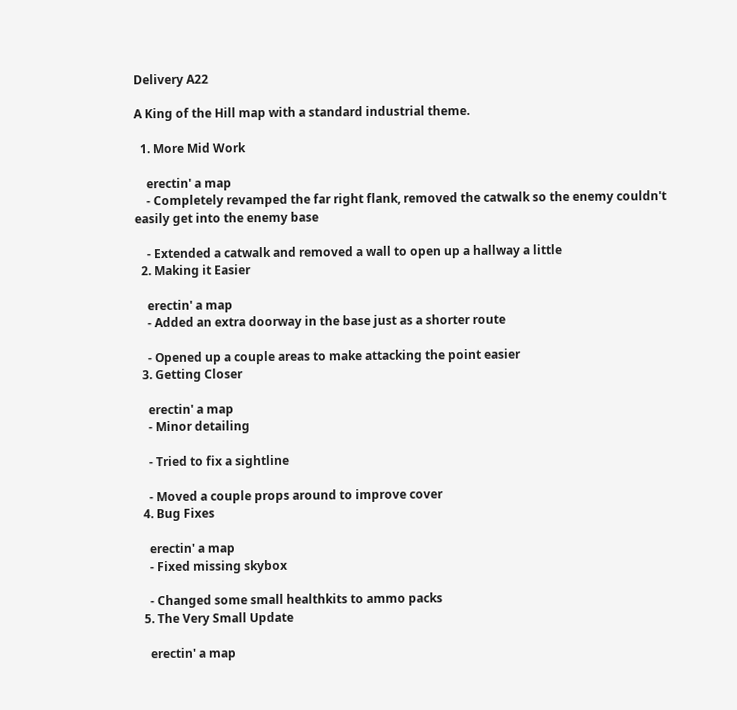Delivery A22

A King of the Hill map with a standard industrial theme.

  1. More Mid Work

    erectin' a map
    - Completely revamped the far right flank, removed the catwalk so the enemy couldn't easily get into the enemy base

    - Extended a catwalk and removed a wall to open up a hallway a little
  2. Making it Easier

    erectin' a map
    - Added an extra doorway in the base just as a shorter route

    - Opened up a couple areas to make attacking the point easier
  3. Getting Closer

    erectin' a map
    - Minor detailing

    - Tried to fix a sightline

    - Moved a couple props around to improve cover
  4. Bug Fixes

    erectin' a map
    - Fixed missing skybox

    - Changed some small healthkits to ammo packs
  5. The Very Small Update

    erectin' a map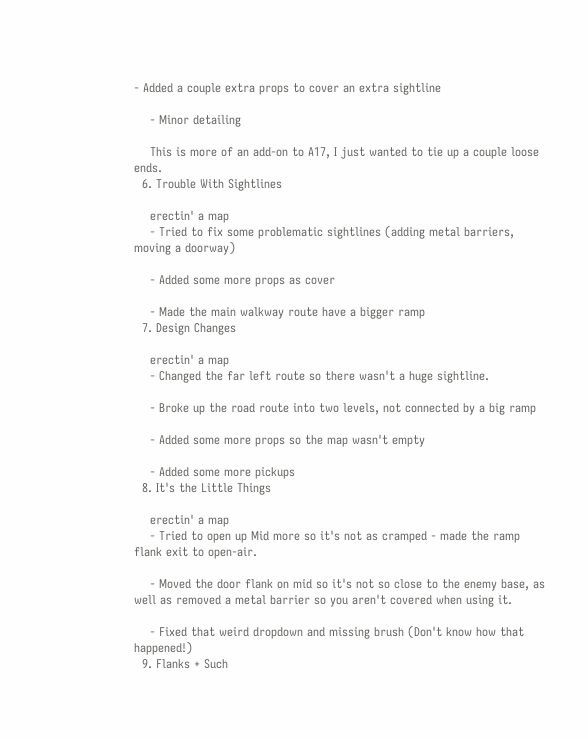- Added a couple extra props to cover an extra sightline

    - Minor detailing

    This is more of an add-on to A17, I just wanted to tie up a couple loose ends.
  6. Trouble With Sightlines

    erectin' a map
    - Tried to fix some problematic sightlines (adding metal barriers, moving a doorway)

    - Added some more props as cover

    - Made the main walkway route have a bigger ramp
  7. Design Changes

    erectin' a map
    - Changed the far left route so there wasn't a huge sightline.

    - Broke up the road route into two levels, not connected by a big ramp

    - Added some more props so the map wasn't empty

    - Added some more pickups
  8. It's the Little Things

    erectin' a map
    - Tried to open up Mid more so it's not as cramped - made the ramp flank exit to open-air.

    - Moved the door flank on mid so it's not so close to the enemy base, as well as removed a metal barrier so you aren't covered when using it.

    - Fixed that weird dropdown and missing brush (Don't know how that happened!)
  9. Flanks + Such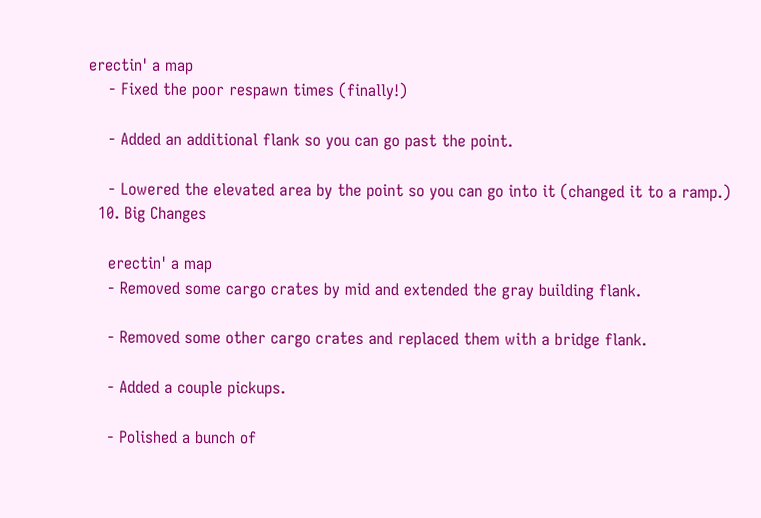erectin' a map
    - Fixed the poor respawn times (finally!)

    - Added an additional flank so you can go past the point.

    - Lowered the elevated area by the point so you can go into it (changed it to a ramp.)
  10. Big Changes

    erectin' a map
    - Removed some cargo crates by mid and extended the gray building flank.

    - Removed some other cargo crates and replaced them with a bridge flank.

    - Added a couple pickups.

    - Polished a bunch of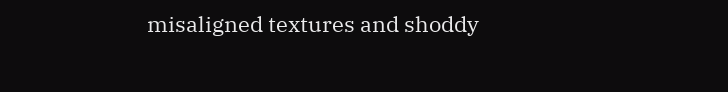misaligned textures and shoddy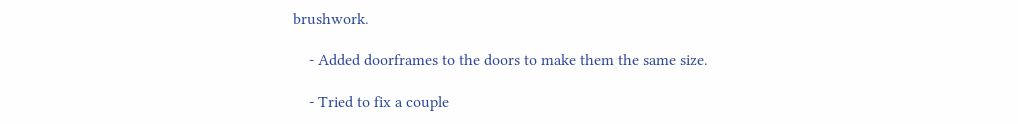brushwork.

    - Added doorframes to the doors to make them the same size.

    - Tried to fix a couple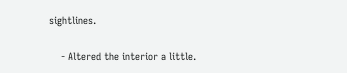sightlines.

    - Altered the interior a little.